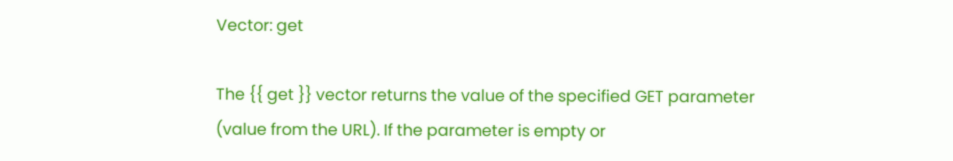Vector: get

The {{ get }} vector returns the value of the specified GET parameter (value from the URL). If the parameter is empty or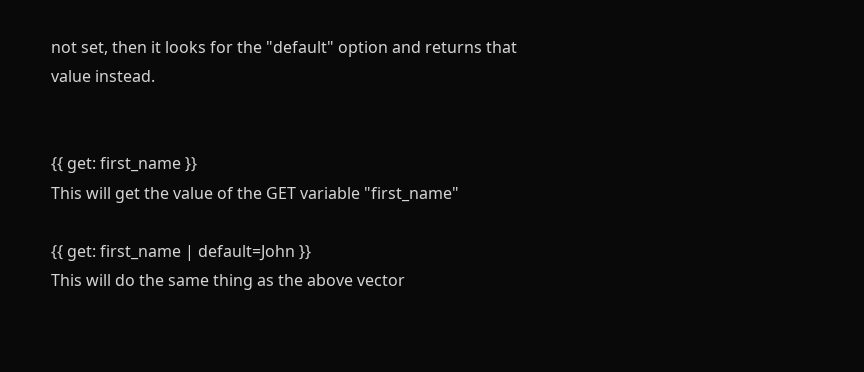not set, then it looks for the "default" option and returns that value instead.


{{ get: first_name }}
This will get the value of the GET variable "first_name"

{{ get: first_name | default=John }}
This will do the same thing as the above vector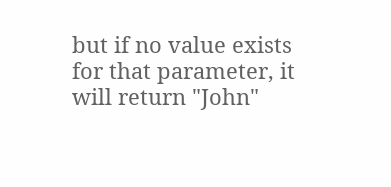but if no value exists for that parameter, it will return "John"